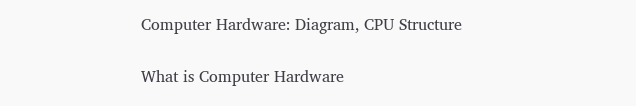Computer Hardware: Diagram, CPU Structure

What is Computer Hardware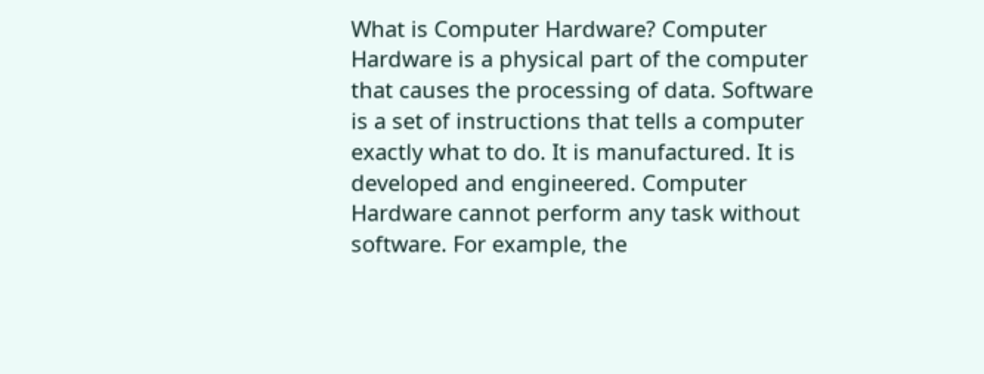What is Computer Hardware? Computer Hardware is a physical part of the computer that causes the processing of data. Software is a set of instructions that tells a computer exactly what to do. It is manufactured. It is developed and engineered. Computer Hardware cannot perform any task without software. For example, the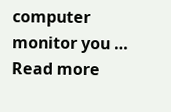computer monitor you … Read more